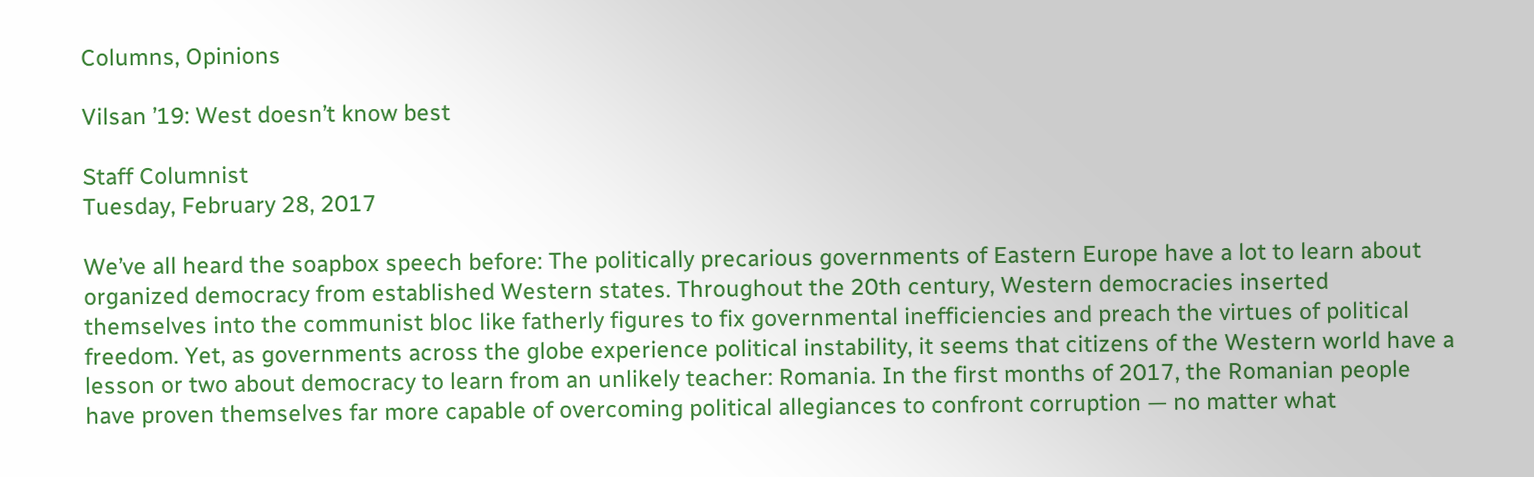Columns, Opinions

Vilsan ’19: West doesn’t know best

Staff Columnist
Tuesday, February 28, 2017

We’ve all heard the soapbox speech before: The politically precarious governments of Eastern Europe have a lot to learn about organized democracy from established Western states. Throughout the 20th century, Western democracies inserted themselves into the communist bloc like fatherly figures to fix governmental inefficiencies and preach the virtues of political freedom. Yet, as governments across the globe experience political instability, it seems that citizens of the Western world have a lesson or two about democracy to learn from an unlikely teacher: Romania. In the first months of 2017, the Romanian people have proven themselves far more capable of overcoming political allegiances to confront corruption — no matter what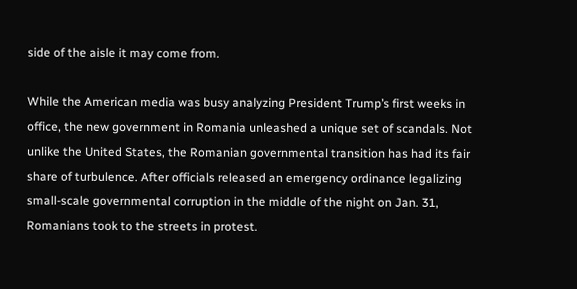side of the aisle it may come from.

While the American media was busy analyzing President Trump’s first weeks in office, the new government in Romania unleashed a unique set of scandals. Not unlike the United States, the Romanian governmental transition has had its fair share of turbulence. After officials released an emergency ordinance legalizing small-scale governmental corruption in the middle of the night on Jan. 31, Romanians took to the streets in protest.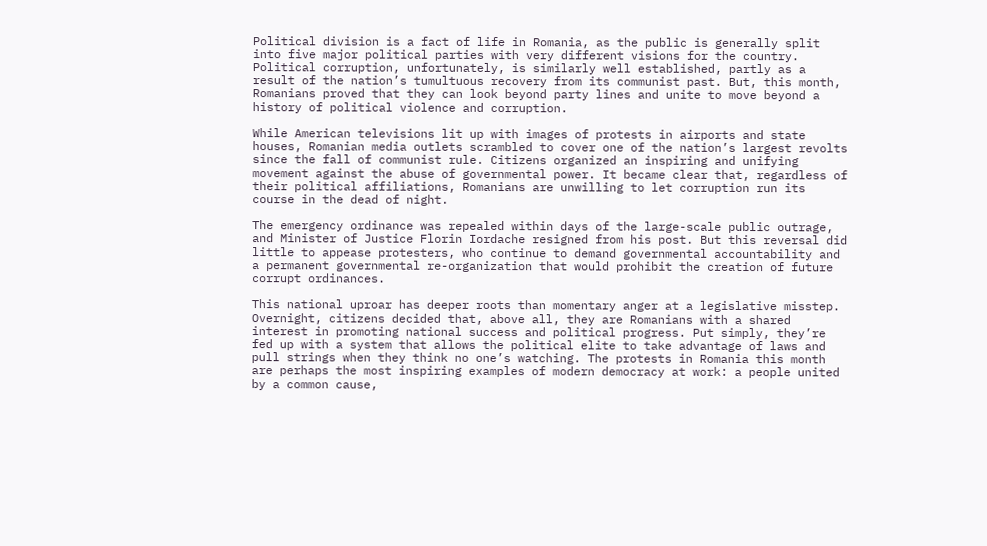Political division is a fact of life in Romania, as the public is generally split into five major political parties with very different visions for the country. Political corruption, unfortunately, is similarly well established, partly as a result of the nation’s tumultuous recovery from its communist past. But, this month, Romanians proved that they can look beyond party lines and unite to move beyond a history of political violence and corruption.

While American televisions lit up with images of protests in airports and state houses, Romanian media outlets scrambled to cover one of the nation’s largest revolts since the fall of communist rule. Citizens organized an inspiring and unifying movement against the abuse of governmental power. It became clear that, regardless of their political affiliations, Romanians are unwilling to let corruption run its course in the dead of night.

The emergency ordinance was repealed within days of the large-scale public outrage, and Minister of Justice Florin Iordache resigned from his post. But this reversal did little to appease protesters, who continue to demand governmental accountability and a permanent governmental re-organization that would prohibit the creation of future corrupt ordinances.

This national uproar has deeper roots than momentary anger at a legislative misstep. Overnight, citizens decided that, above all, they are Romanians with a shared interest in promoting national success and political progress. Put simply, they’re fed up with a system that allows the political elite to take advantage of laws and pull strings when they think no one’s watching. The protests in Romania this month are perhaps the most inspiring examples of modern democracy at work: a people united by a common cause,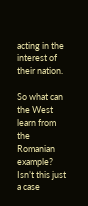acting in the interest of their nation.

So what can the West learn from the Romanian example? Isn’t this just a case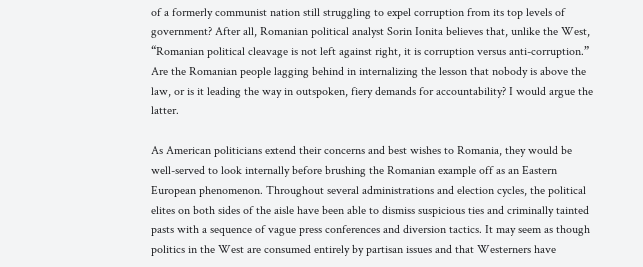of a formerly communist nation still struggling to expel corruption from its top levels of government? After all, Romanian political analyst Sorin Ionita believes that, unlike the West, “Romanian political cleavage is not left against right, it is corruption versus anti-corruption.”  Are the Romanian people lagging behind in internalizing the lesson that nobody is above the law, or is it leading the way in outspoken, fiery demands for accountability? I would argue the latter.

As American politicians extend their concerns and best wishes to Romania, they would be well-served to look internally before brushing the Romanian example off as an Eastern European phenomenon. Throughout several administrations and election cycles, the political elites on both sides of the aisle have been able to dismiss suspicious ties and criminally tainted pasts with a sequence of vague press conferences and diversion tactics. It may seem as though politics in the West are consumed entirely by partisan issues and that Westerners have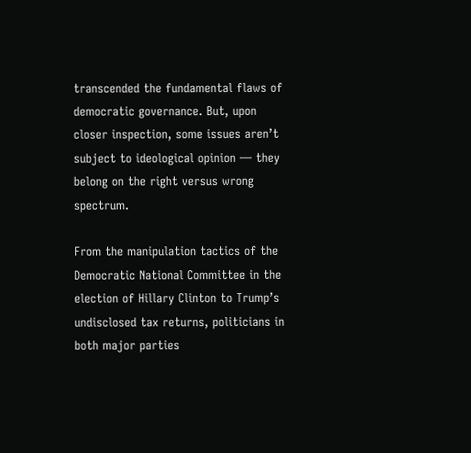transcended the fundamental flaws of democratic governance. But, upon closer inspection, some issues aren’t subject to ideological opinion — they belong on the right versus wrong spectrum.

From the manipulation tactics of the Democratic National Committee in the election of Hillary Clinton to Trump’s undisclosed tax returns, politicians in both major parties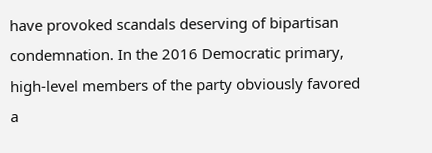have provoked scandals deserving of bipartisan condemnation. In the 2016 Democratic primary, high-level members of the party obviously favored a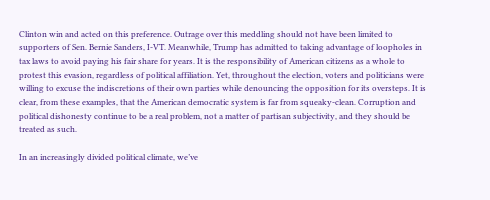Clinton win and acted on this preference. Outrage over this meddling should not have been limited to supporters of Sen. Bernie Sanders, I-VT. Meanwhile, Trump has admitted to taking advantage of loopholes in tax laws to avoid paying his fair share for years. It is the responsibility of American citizens as a whole to protest this evasion, regardless of political affiliation. Yet, throughout the election, voters and politicians were willing to excuse the indiscretions of their own parties while denouncing the opposition for its oversteps. It is clear, from these examples, that the American democratic system is far from squeaky-clean. Corruption and political dishonesty continue to be a real problem, not a matter of partisan subjectivity, and they should be treated as such.

In an increasingly divided political climate, we’ve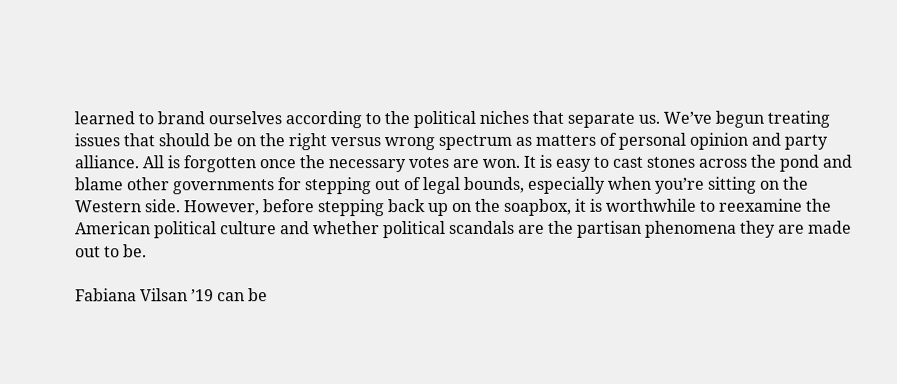learned to brand ourselves according to the political niches that separate us. We’ve begun treating issues that should be on the right versus wrong spectrum as matters of personal opinion and party alliance. All is forgotten once the necessary votes are won. It is easy to cast stones across the pond and blame other governments for stepping out of legal bounds, especially when you’re sitting on the Western side. However, before stepping back up on the soapbox, it is worthwhile to reexamine the American political culture and whether political scandals are the partisan phenomena they are made out to be.

Fabiana Vilsan ’19 can be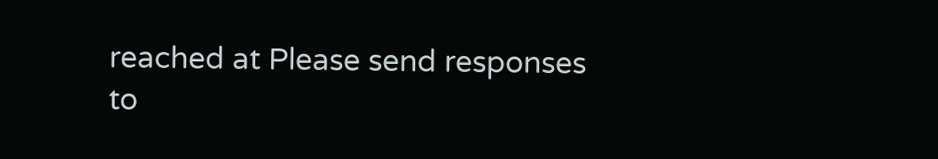reached at Please send responses to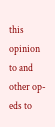this opinion to and other op-eds to